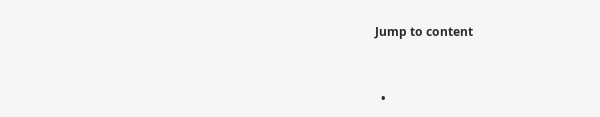Jump to content


  •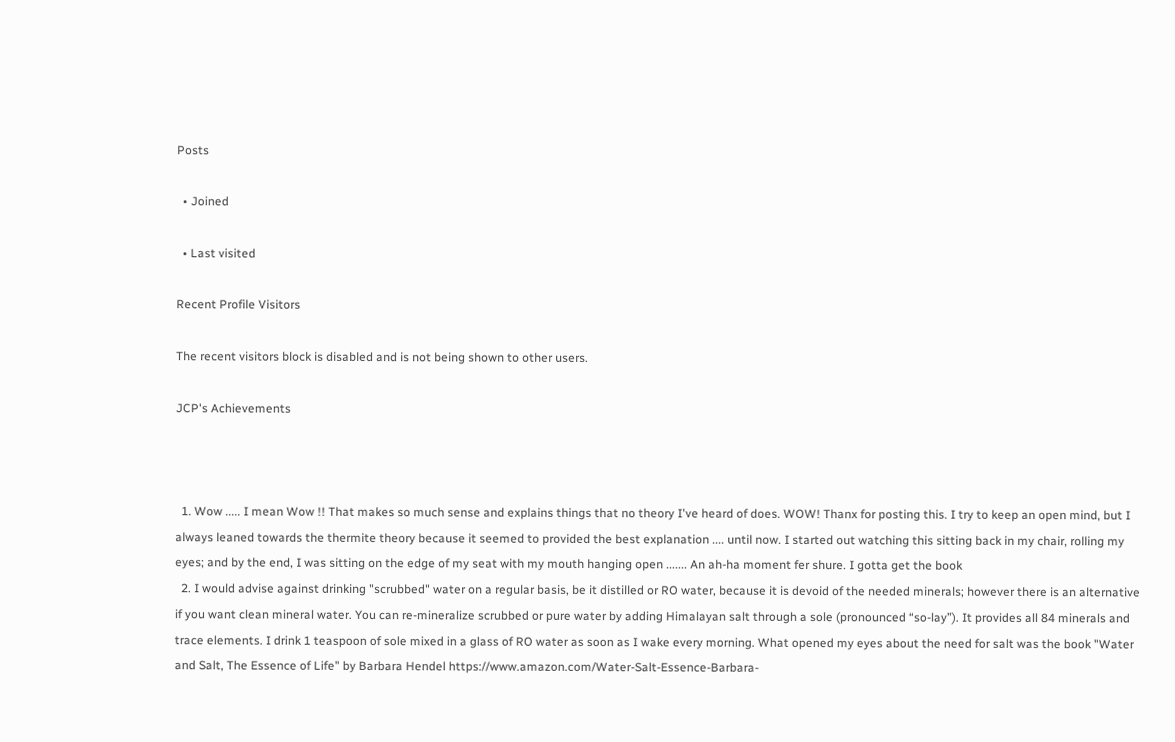Posts

  • Joined

  • Last visited

Recent Profile Visitors

The recent visitors block is disabled and is not being shown to other users.

JCP's Achievements



  1. Wow ..... I mean Wow !! That makes so much sense and explains things that no theory I've heard of does. WOW! Thanx for posting this. I try to keep an open mind, but I always leaned towards the thermite theory because it seemed to provided the best explanation .... until now. I started out watching this sitting back in my chair, rolling my eyes; and by the end, I was sitting on the edge of my seat with my mouth hanging open ....... An ah-ha moment fer shure. I gotta get the book
  2. I would advise against drinking "scrubbed" water on a regular basis, be it distilled or RO water, because it is devoid of the needed minerals; however there is an alternative if you want clean mineral water. You can re-mineralize scrubbed or pure water by adding Himalayan salt through a sole (pronounced “so-lay”). It provides all 84 minerals and trace elements. I drink 1 teaspoon of sole mixed in a glass of RO water as soon as I wake every morning. What opened my eyes about the need for salt was the book "Water and Salt, The Essence of Life" by Barbara Hendel https://www.amazon.com/Water-Salt-Essence-Barbara-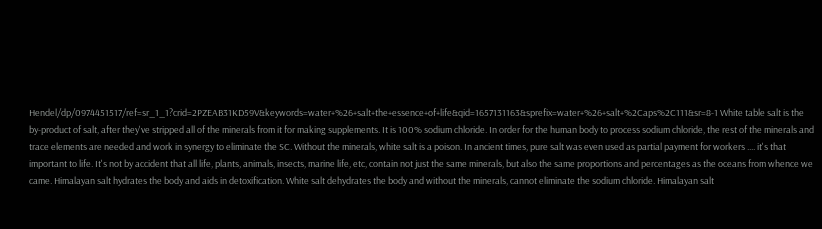Hendel/dp/0974451517/ref=sr_1_1?crid=2PZEAB31KD59V&keywords=water+%26+salt+the+essence+of+life&qid=1657131163&sprefix=water+%26+salt+%2Caps%2C111&sr=8-1 White table salt is the by-product of salt, after they've stripped all of the minerals from it for making supplements. It is 100% sodium chloride. In order for the human body to process sodium chloride, the rest of the minerals and trace elements are needed and work in synergy to eliminate the SC. Without the minerals, white salt is a poison. In ancient times, pure salt was even used as partial payment for workers .... it's that important to life. It's not by accident that all life, plants, animals, insects, marine life, etc, contain not just the same minerals, but also the same proportions and percentages as the oceans from whence we came. Himalayan salt hydrates the body and aids in detoxification. White salt dehydrates the body and without the minerals, cannot eliminate the sodium chloride. Himalayan salt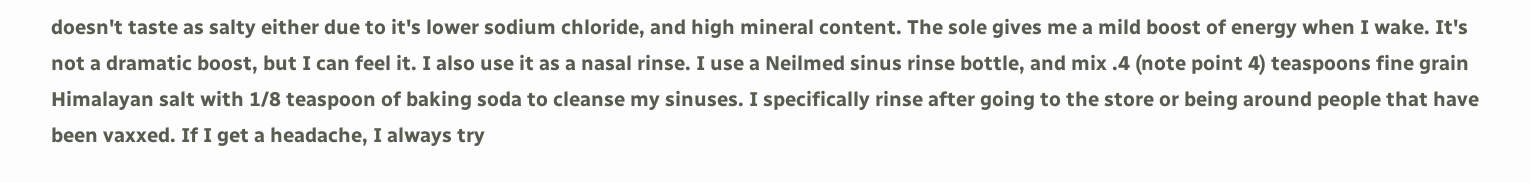doesn't taste as salty either due to it's lower sodium chloride, and high mineral content. The sole gives me a mild boost of energy when I wake. It's not a dramatic boost, but I can feel it. I also use it as a nasal rinse. I use a Neilmed sinus rinse bottle, and mix .4 (note point 4) teaspoons fine grain Himalayan salt with 1/8 teaspoon of baking soda to cleanse my sinuses. I specifically rinse after going to the store or being around people that have been vaxxed. If I get a headache, I always try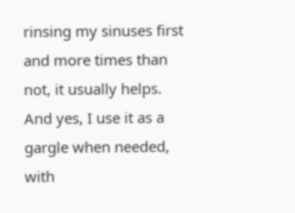rinsing my sinuses first and more times than not, it usually helps. And yes, I use it as a gargle when needed, with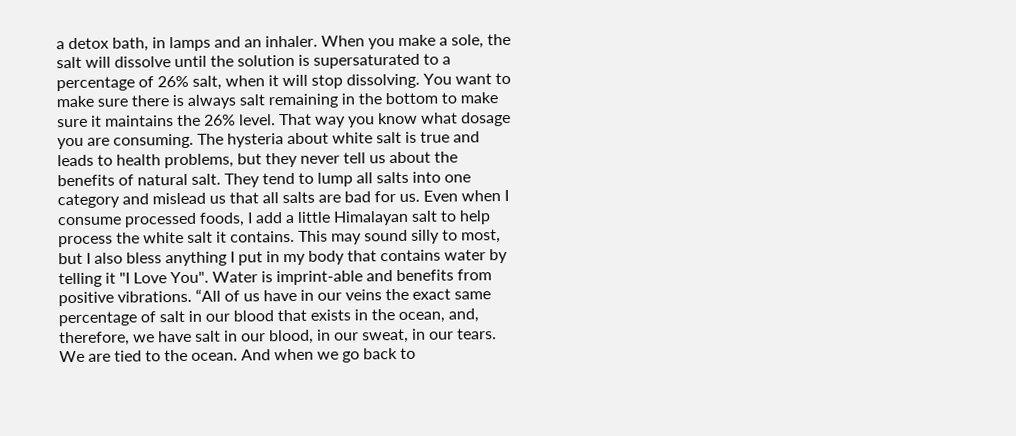a detox bath, in lamps and an inhaler. When you make a sole, the salt will dissolve until the solution is supersaturated to a percentage of 26% salt, when it will stop dissolving. You want to make sure there is always salt remaining in the bottom to make sure it maintains the 26% level. That way you know what dosage you are consuming. The hysteria about white salt is true and leads to health problems, but they never tell us about the benefits of natural salt. They tend to lump all salts into one category and mislead us that all salts are bad for us. Even when I consume processed foods, I add a little Himalayan salt to help process the white salt it contains. This may sound silly to most, but I also bless anything I put in my body that contains water by telling it "I Love You". Water is imprint-able and benefits from positive vibrations. “All of us have in our veins the exact same percentage of salt in our blood that exists in the ocean, and, therefore, we have salt in our blood, in our sweat, in our tears. We are tied to the ocean. And when we go back to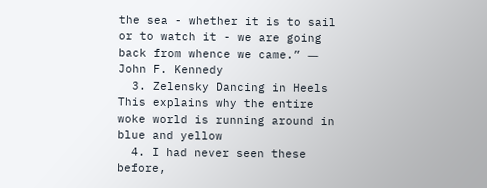the sea - whether it is to sail or to watch it - we are going back from whence we came.” ― John F. Kennedy
  3. Zelensky Dancing in Heels This explains why the entire woke world is running around in blue and yellow
  4. I had never seen these before,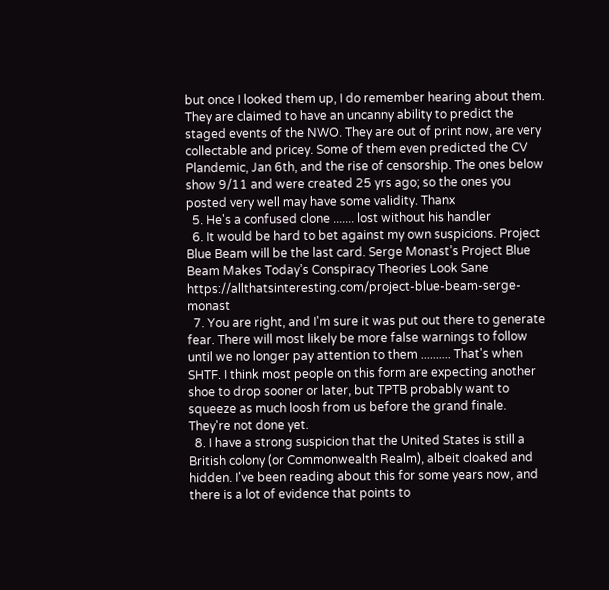but once I looked them up, I do remember hearing about them. They are claimed to have an uncanny ability to predict the staged events of the NWO. They are out of print now, are very collectable and pricey. Some of them even predicted the CV Plandemic, Jan 6th, and the rise of censorship. The ones below show 9/11 and were created 25 yrs ago; so the ones you posted very well may have some validity. Thanx
  5. He's a confused clone ....... lost without his handler
  6. It would be hard to bet against my own suspicions. Project Blue Beam will be the last card. Serge Monast’s Project Blue Beam Makes Today’s Conspiracy Theories Look Sane https://allthatsinteresting.com/project-blue-beam-serge-monast
  7. You are right, and I'm sure it was put out there to generate fear. There will most likely be more false warnings to follow until we no longer pay attention to them .......... That's when SHTF. I think most people on this form are expecting another shoe to drop sooner or later, but TPTB probably want to squeeze as much loosh from us before the grand finale. They're not done yet.
  8. I have a strong suspicion that the United States is still a British colony (or Commonwealth Realm), albeit cloaked and hidden. I've been reading about this for some years now, and there is a lot of evidence that points to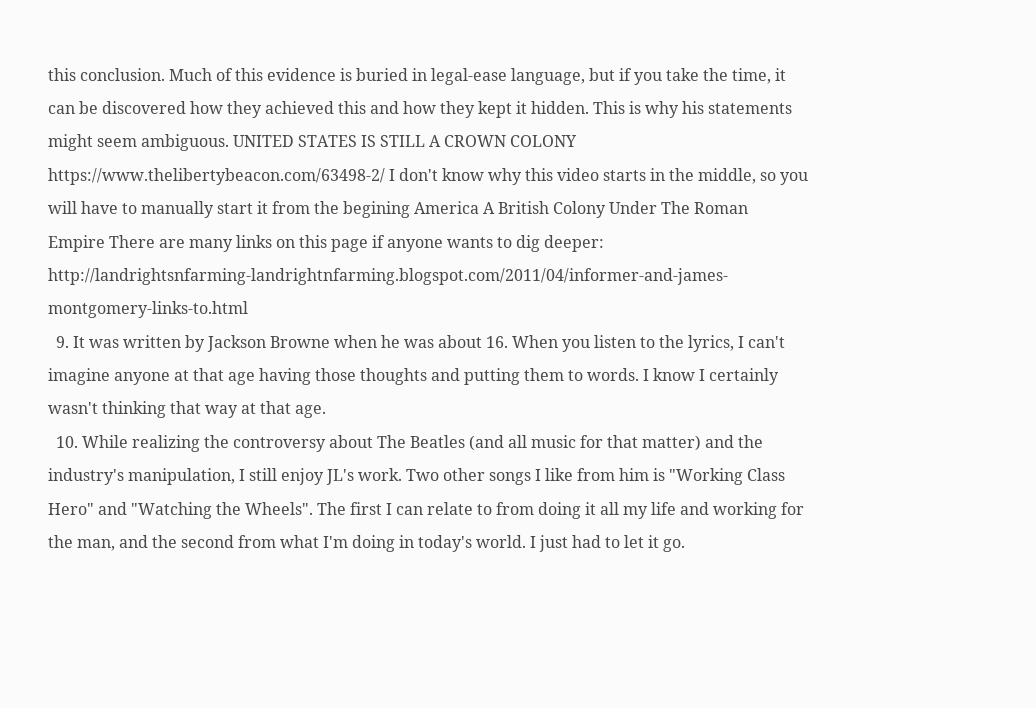this conclusion. Much of this evidence is buried in legal-ease language, but if you take the time, it can be discovered how they achieved this and how they kept it hidden. This is why his statements might seem ambiguous. UNITED STATES IS STILL A CROWN COLONY https://www.thelibertybeacon.com/63498-2/ I don't know why this video starts in the middle, so you will have to manually start it from the begining America A British Colony Under The Roman Empire There are many links on this page if anyone wants to dig deeper: http://landrightsnfarming-landrightnfarming.blogspot.com/2011/04/informer-and-james-montgomery-links-to.html
  9. It was written by Jackson Browne when he was about 16. When you listen to the lyrics, I can't imagine anyone at that age having those thoughts and putting them to words. I know I certainly wasn't thinking that way at that age.
  10. While realizing the controversy about The Beatles (and all music for that matter) and the industry's manipulation, I still enjoy JL's work. Two other songs I like from him is "Working Class Hero" and "Watching the Wheels". The first I can relate to from doing it all my life and working for the man, and the second from what I'm doing in today's world. I just had to let it go.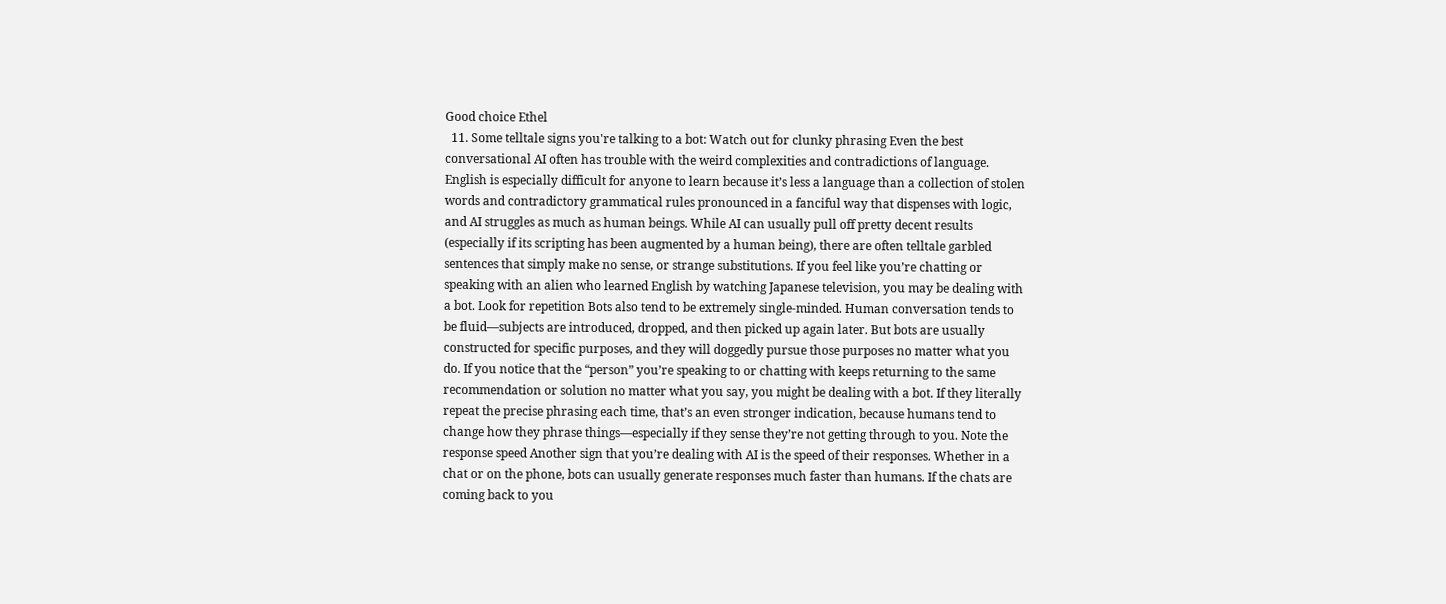Good choice Ethel
  11. Some telltale signs you're talking to a bot: Watch out for clunky phrasing Even the best conversational AI often has trouble with the weird complexities and contradictions of language. English is especially difficult for anyone to learn because it’s less a language than a collection of stolen words and contradictory grammatical rules pronounced in a fanciful way that dispenses with logic, and AI struggles as much as human beings. While AI can usually pull off pretty decent results (especially if its scripting has been augmented by a human being), there are often telltale garbled sentences that simply make no sense, or strange substitutions. If you feel like you’re chatting or speaking with an alien who learned English by watching Japanese television, you may be dealing with a bot. Look for repetition Bots also tend to be extremely single-minded. Human conversation tends to be fluid—subjects are introduced, dropped, and then picked up again later. But bots are usually constructed for specific purposes, and they will doggedly pursue those purposes no matter what you do. If you notice that the “person” you’re speaking to or chatting with keeps returning to the same recommendation or solution no matter what you say, you might be dealing with a bot. If they literally repeat the precise phrasing each time, that’s an even stronger indication, because humans tend to change how they phrase things—especially if they sense they’re not getting through to you. Note the response speed Another sign that you’re dealing with AI is the speed of their responses. Whether in a chat or on the phone, bots can usually generate responses much faster than humans. If the chats are coming back to you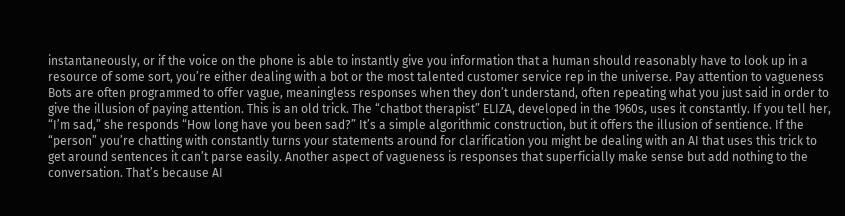instantaneously, or if the voice on the phone is able to instantly give you information that a human should reasonably have to look up in a resource of some sort, you’re either dealing with a bot or the most talented customer service rep in the universe. Pay attention to vagueness Bots are often programmed to offer vague, meaningless responses when they don’t understand, often repeating what you just said in order to give the illusion of paying attention. This is an old trick. The “chatbot therapist” ELIZA, developed in the 1960s, uses it constantly. If you tell her, “I’m sad,” she responds “How long have you been sad?” It’s a simple algorithmic construction, but it offers the illusion of sentience. If the “person” you’re chatting with constantly turns your statements around for clarification you might be dealing with an AI that uses this trick to get around sentences it can’t parse easily. Another aspect of vagueness is responses that superficially make sense but add nothing to the conversation. That’s because AI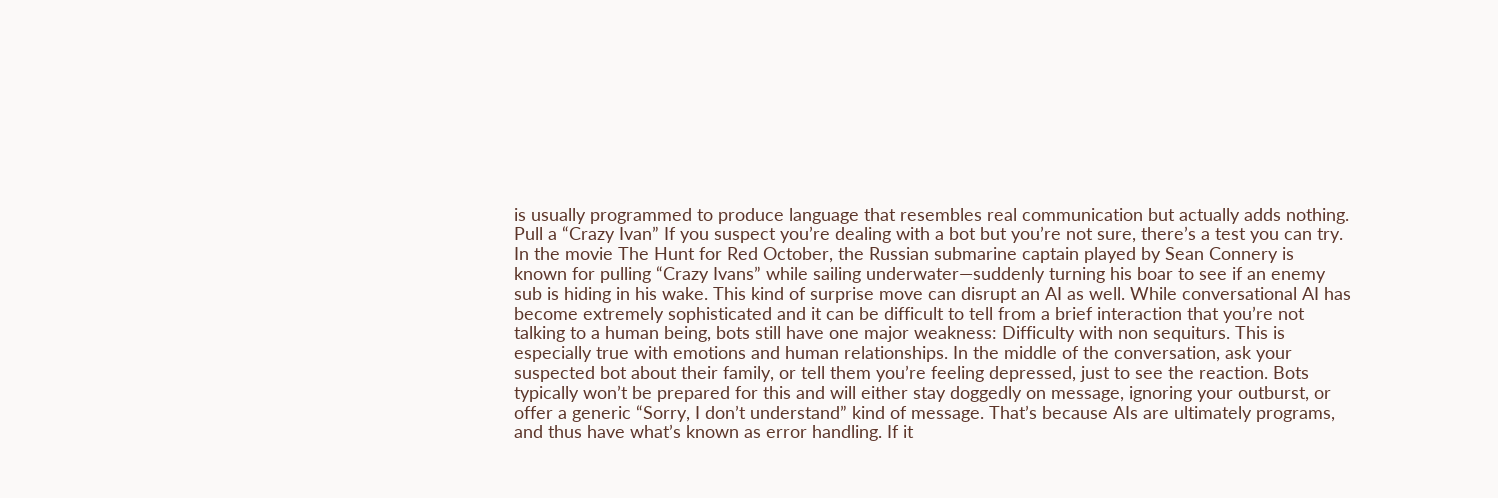is usually programmed to produce language that resembles real communication but actually adds nothing. Pull a “Crazy Ivan” If you suspect you’re dealing with a bot but you’re not sure, there’s a test you can try. In the movie The Hunt for Red October, the Russian submarine captain played by Sean Connery is known for pulling “Crazy Ivans” while sailing underwater—suddenly turning his boar to see if an enemy sub is hiding in his wake. This kind of surprise move can disrupt an AI as well. While conversational AI has become extremely sophisticated and it can be difficult to tell from a brief interaction that you’re not talking to a human being, bots still have one major weakness: Difficulty with non sequiturs. This is especially true with emotions and human relationships. In the middle of the conversation, ask your suspected bot about their family, or tell them you’re feeling depressed, just to see the reaction. Bots typically won’t be prepared for this and will either stay doggedly on message, ignoring your outburst, or offer a generic “Sorry, I don’t understand” kind of message. That’s because AIs are ultimately programs, and thus have what’s known as error handling. If it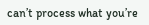can’t process what you’re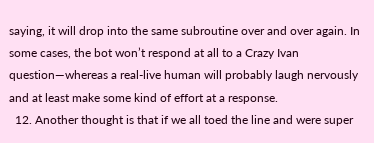saying, it will drop into the same subroutine over and over again. In some cases, the bot won’t respond at all to a Crazy Ivan question—whereas a real-live human will probably laugh nervously and at least make some kind of effort at a response.
  12. Another thought is that if we all toed the line and were super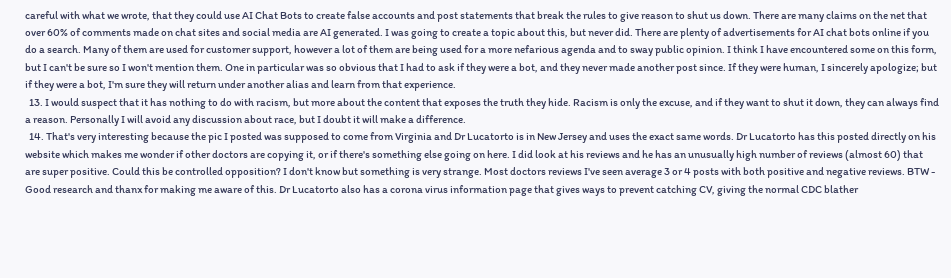careful with what we wrote, that they could use AI Chat Bots to create false accounts and post statements that break the rules to give reason to shut us down. There are many claims on the net that over 60% of comments made on chat sites and social media are AI generated. I was going to create a topic about this, but never did. There are plenty of advertisements for AI chat bots online if you do a search. Many of them are used for customer support, however a lot of them are being used for a more nefarious agenda and to sway public opinion. I think I have encountered some on this form, but I can't be sure so I won't mention them. One in particular was so obvious that I had to ask if they were a bot, and they never made another post since. If they were human, I sincerely apologize; but if they were a bot, I'm sure they will return under another alias and learn from that experience.
  13. I would suspect that it has nothing to do with racism, but more about the content that exposes the truth they hide. Racism is only the excuse, and if they want to shut it down, they can always find a reason. Personally I will avoid any discussion about race, but I doubt it will make a difference.
  14. That's very interesting because the pic I posted was supposed to come from Virginia and Dr Lucatorto is in New Jersey and uses the exact same words. Dr Lucatorto has this posted directly on his website which makes me wonder if other doctors are copying it, or if there's something else going on here. I did look at his reviews and he has an unusually high number of reviews (almost 60) that are super positive. Could this be controlled opposition? I don't know but something is very strange. Most doctors reviews I've seen average 3 or 4 posts with both positive and negative reviews. BTW - Good research and thanx for making me aware of this. Dr Lucatorto also has a corona virus information page that gives ways to prevent catching CV, giving the normal CDC blather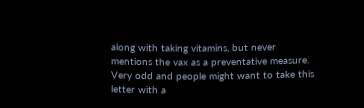along with taking vitamins, but never mentions the vax as a preventative measure. Very odd and people might want to take this letter with a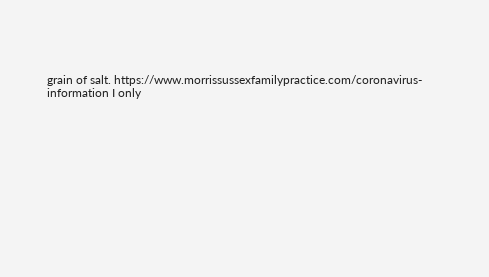grain of salt. https://www.morrissussexfamilypractice.com/coronavirus-information I only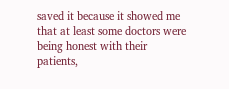saved it because it showed me that at least some doctors were being honest with their patients,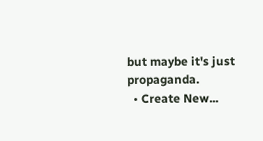but maybe it's just propaganda.
  • Create New...